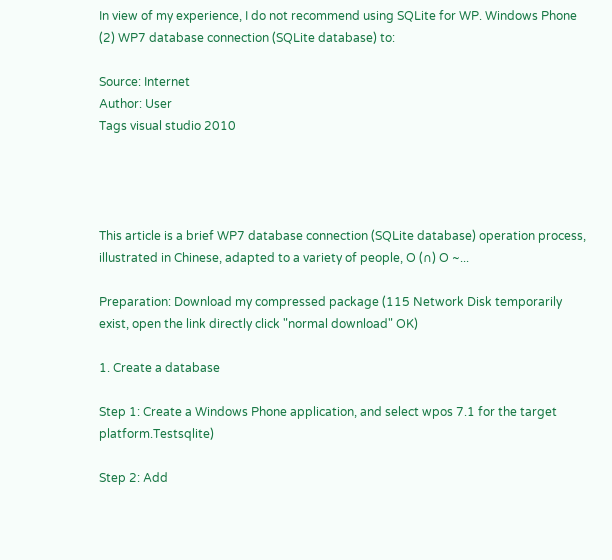In view of my experience, I do not recommend using SQLite for WP. Windows Phone (2) WP7 database connection (SQLite database) to:

Source: Internet
Author: User
Tags visual studio 2010




This article is a brief WP7 database connection (SQLite database) operation process, illustrated in Chinese, adapted to a variety of people, O (∩) O ~...

Preparation: Download my compressed package (115 Network Disk temporarily exist, open the link directly click "normal download" OK)

1. Create a database

Step 1: Create a Windows Phone application, and select wpos 7.1 for the target platform.Testsqlite)

Step 2: Add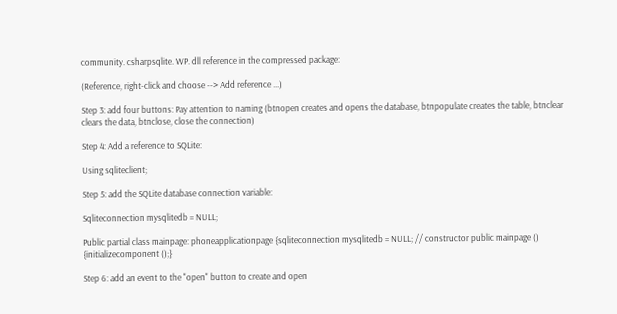community. csharpsqlite. WP. dll reference in the compressed package:

(Reference, right-click and choose --> Add reference ...)

Step 3: add four buttons: Pay attention to naming (btnopen creates and opens the database, btnpopulate creates the table, btnclear clears the data, btnclose, close the connection)

Step 4: Add a reference to SQLite:

Using sqliteclient;

Step 5: add the SQLite database connection variable:

Sqliteconnection mysqlitedb = NULL;

Public partial class mainpage: phoneapplicationpage {sqliteconnection mysqlitedb = NULL; // constructor public mainpage () {initializecomponent ();}

Step 6: add an event to the "open" button to create and open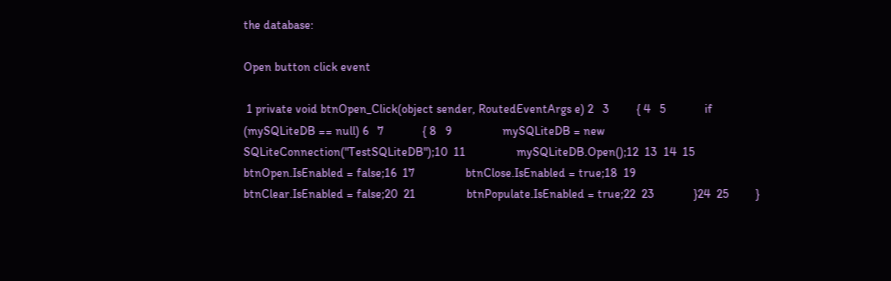the database:

Open button click event

 1 private void btnOpen_Click(object sender, RoutedEventArgs e) 2   3         { 4   5             if (mySQLiteDB == null) 6   7             { 8   9                 mySQLiteDB = new SQLiteConnection("TestSQLiteDB");10  11                 mySQLiteDB.Open();12  13  14  15                 btnOpen.IsEnabled = false;16  17                 btnClose.IsEnabled = true;18  19                 btnClear.IsEnabled = false;20  21                 btnPopulate.IsEnabled = true;22  23             }24  25         }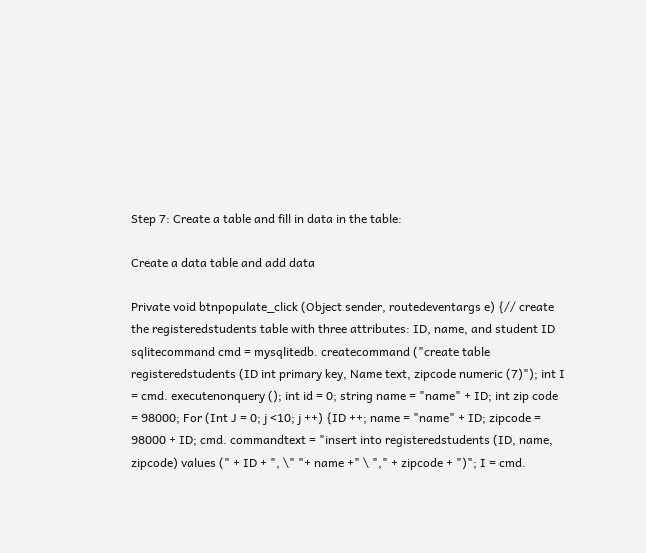Step 7: Create a table and fill in data in the table:

Create a data table and add data

Private void btnpopulate_click (Object sender, routedeventargs e) {// create the registeredstudents table with three attributes: ID, name, and student ID sqlitecommand cmd = mysqlitedb. createcommand ("create table registeredstudents (ID int primary key, Name text, zipcode numeric (7)"); int I = cmd. executenonquery (); int id = 0; string name = "name" + ID; int zip code = 98000; For (Int J = 0; j <10; j ++) {ID ++; name = "name" + ID; zipcode = 98000 + ID; cmd. commandtext = "insert into registeredstudents (ID, name, zipcode) values (" + ID + ", \" "+ name +" \ "," + zipcode + ")"; I = cmd.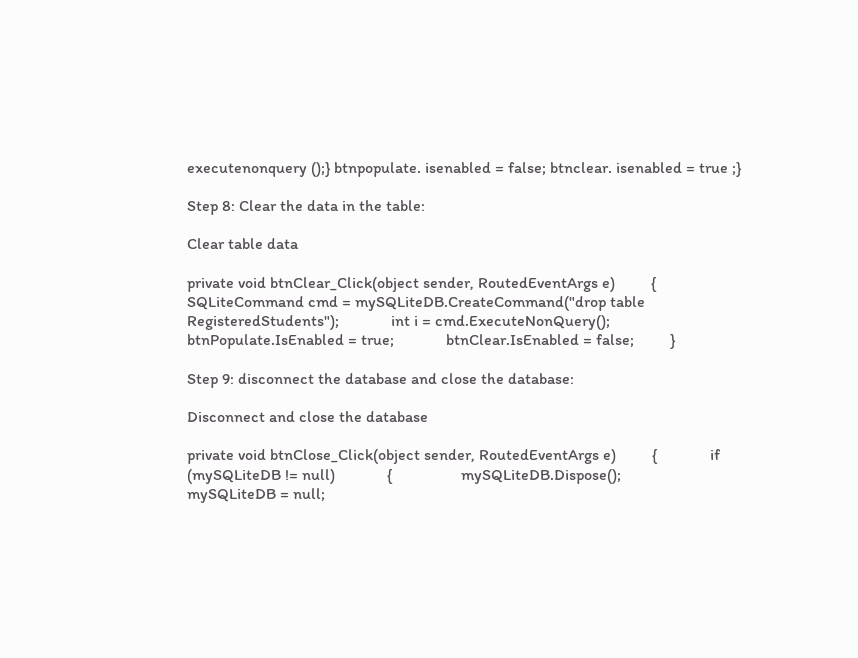executenonquery ();} btnpopulate. isenabled = false; btnclear. isenabled = true ;}

Step 8: Clear the data in the table:

Clear table data

private void btnClear_Click(object sender, RoutedEventArgs e)         {             SQLiteCommand cmd = mySQLiteDB.CreateCommand("drop table RegisteredStudents");             int i = cmd.ExecuteNonQuery();               btnPopulate.IsEnabled = true;             btnClear.IsEnabled = false;         }

Step 9: disconnect the database and close the database:

Disconnect and close the database

private void btnClose_Click(object sender, RoutedEventArgs e)         {             if (mySQLiteDB != null)             {                 mySQLiteDB.Dispose();                 mySQLiteDB = null;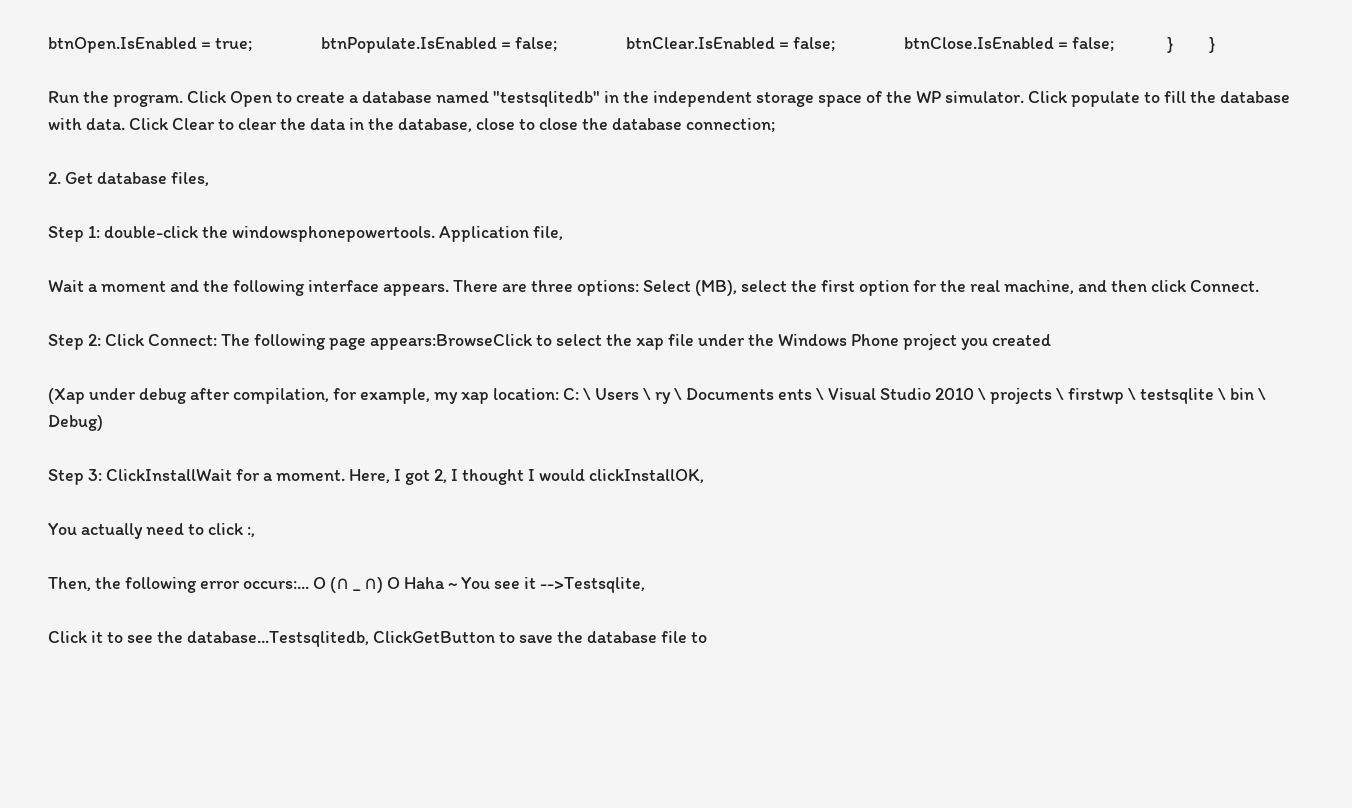btnOpen.IsEnabled = true;                 btnPopulate.IsEnabled = false;                 btnClear.IsEnabled = false;                 btnClose.IsEnabled = false;             }         }

Run the program. Click Open to create a database named "testsqlitedb" in the independent storage space of the WP simulator. Click populate to fill the database with data. Click Clear to clear the data in the database, close to close the database connection;

2. Get database files,

Step 1: double-click the windowsphonepowertools. Application file,

Wait a moment and the following interface appears. There are three options: Select (MB), select the first option for the real machine, and then click Connect.

Step 2: Click Connect: The following page appears:BrowseClick to select the xap file under the Windows Phone project you created

(Xap under debug after compilation, for example, my xap location: C: \ Users \ ry \ Documents ents \ Visual Studio 2010 \ projects \ firstwp \ testsqlite \ bin \ Debug)

Step 3: ClickInstallWait for a moment. Here, I got 2, I thought I would clickInstallOK,

You actually need to click :,

Then, the following error occurs:... O (∩ _ ∩) O Haha ~ You see it -->Testsqlite,

Click it to see the database...Testsqlitedb, ClickGetButton to save the database file to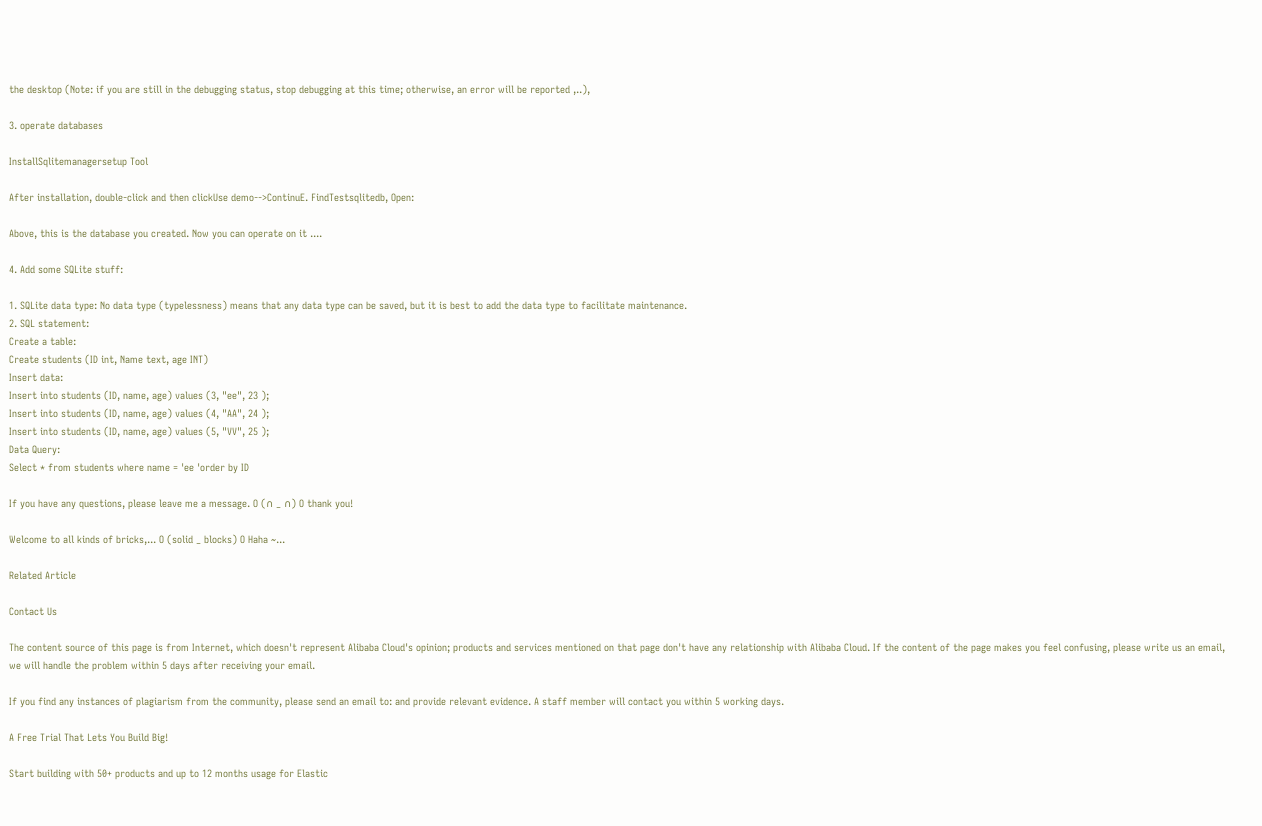the desktop (Note: if you are still in the debugging status, stop debugging at this time; otherwise, an error will be reported ,..),

3. operate databases

InstallSqlitemanagersetup Tool

After installation, double-click and then clickUse demo-->ContinuE. FindTestsqlitedb, Open:

Above, this is the database you created. Now you can operate on it ....

4. Add some SQLite stuff:

1. SQLite data type: No data type (typelessness) means that any data type can be saved, but it is best to add the data type to facilitate maintenance.
2. SQL statement:
Create a table:
Create students (ID int, Name text, age INT)
Insert data:
Insert into students (ID, name, age) values (3, "ee", 23 );
Insert into students (ID, name, age) values (4, "AA", 24 );
Insert into students (ID, name, age) values (5, "VV", 25 );
Data Query:
Select * from students where name = 'ee 'order by ID

If you have any questions, please leave me a message. O (∩ _ ∩) O thank you!

Welcome to all kinds of bricks,... O (solid _ blocks) O Haha ~...

Related Article

Contact Us

The content source of this page is from Internet, which doesn't represent Alibaba Cloud's opinion; products and services mentioned on that page don't have any relationship with Alibaba Cloud. If the content of the page makes you feel confusing, please write us an email, we will handle the problem within 5 days after receiving your email.

If you find any instances of plagiarism from the community, please send an email to: and provide relevant evidence. A staff member will contact you within 5 working days.

A Free Trial That Lets You Build Big!

Start building with 50+ products and up to 12 months usage for Elastic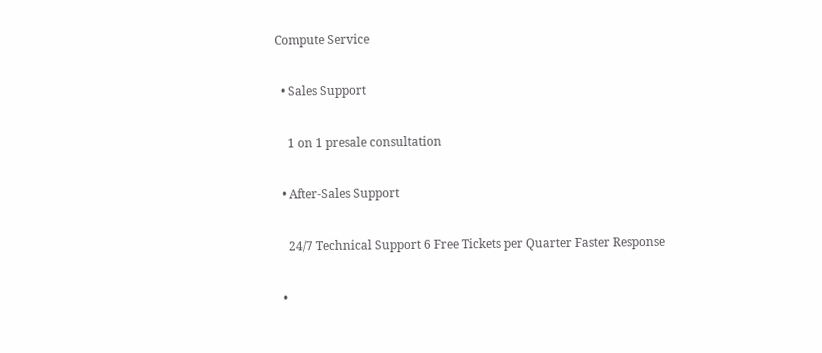Compute Service

  • Sales Support

    1 on 1 presale consultation

  • After-Sales Support

    24/7 Technical Support 6 Free Tickets per Quarter Faster Response

  •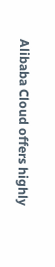Alibaba Cloud offers highly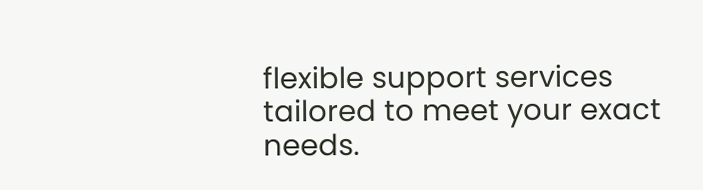flexible support services tailored to meet your exact needs.